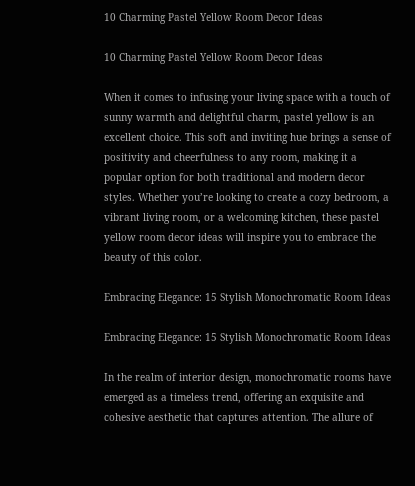10 Charming Pastel Yellow Room Decor Ideas

10 Charming Pastel Yellow Room Decor Ideas

When it comes to infusing your living space with a touch of sunny warmth and delightful charm, pastel yellow is an excellent choice. This soft and inviting hue brings a sense of positivity and cheerfulness to any room, making it a popular option for both traditional and modern decor styles. Whether you’re looking to create a cozy bedroom, a vibrant living room, or a welcoming kitchen, these pastel yellow room decor ideas will inspire you to embrace the beauty of this color.

Embracing Elegance: 15 Stylish Monochromatic Room Ideas

Embracing Elegance: 15 Stylish Monochromatic Room Ideas

In the realm of interior design, monochromatic rooms have emerged as a timeless trend, offering an exquisite and cohesive aesthetic that captures attention. The allure of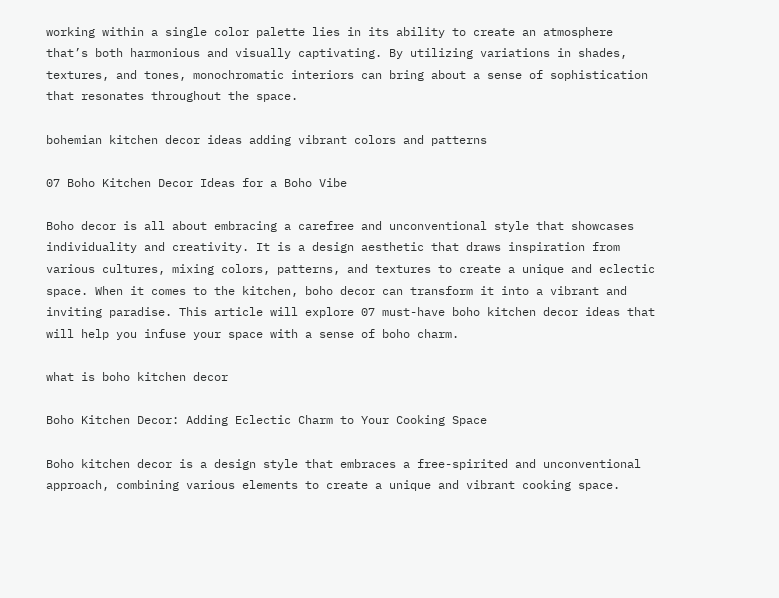working within a single color palette lies in its ability to create an atmosphere that’s both harmonious and visually captivating. By utilizing variations in shades, textures, and tones, monochromatic interiors can bring about a sense of sophistication that resonates throughout the space.

bohemian kitchen decor ideas adding vibrant colors and patterns

07 Boho Kitchen Decor Ideas for a Boho Vibe

Boho decor is all about embracing a carefree and unconventional style that showcases individuality and creativity. It is a design aesthetic that draws inspiration from various cultures, mixing colors, patterns, and textures to create a unique and eclectic space. When it comes to the kitchen, boho decor can transform it into a vibrant and inviting paradise. This article will explore 07 must-have boho kitchen decor ideas that will help you infuse your space with a sense of boho charm.

what is boho kitchen decor

Boho Kitchen Decor: Adding Eclectic Charm to Your Cooking Space

Boho kitchen decor is a design style that embraces a free-spirited and unconventional approach, combining various elements to create a unique and vibrant cooking space.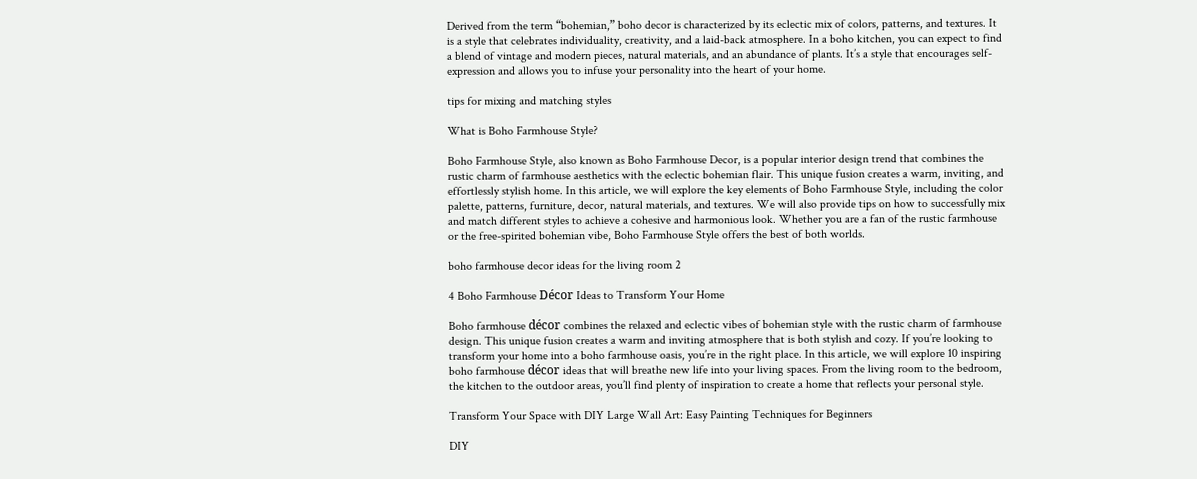Derived from the term “bohemian,” boho decor is characterized by its eclectic mix of colors, patterns, and textures. It is a style that celebrates individuality, creativity, and a laid-back atmosphere. In a boho kitchen, you can expect to find a blend of vintage and modern pieces, natural materials, and an abundance of plants. It’s a style that encourages self-expression and allows you to infuse your personality into the heart of your home.

tips for mixing and matching styles

What is Boho Farmhouse Style?

Boho Farmhouse Style, also known as Boho Farmhouse Decor, is a popular interior design trend that combines the rustic charm of farmhouse aesthetics with the eclectic bohemian flair. This unique fusion creates a warm, inviting, and effortlessly stylish home. In this article, we will explore the key elements of Boho Farmhouse Style, including the color palette, patterns, furniture, decor, natural materials, and textures. We will also provide tips on how to successfully mix and match different styles to achieve a cohesive and harmonious look. Whether you are a fan of the rustic farmhouse or the free-spirited bohemian vibe, Boho Farmhouse Style offers the best of both worlds.

boho farmhouse decor ideas for the living room 2

4 Boho Farmhouse Décor Ideas to Transform Your Home

Boho farmhouse décor combines the relaxed and eclectic vibes of bohemian style with the rustic charm of farmhouse design. This unique fusion creates a warm and inviting atmosphere that is both stylish and cozy. If you’re looking to transform your home into a boho farmhouse oasis, you’re in the right place. In this article, we will explore 10 inspiring boho farmhouse décor ideas that will breathe new life into your living spaces. From the living room to the bedroom, the kitchen to the outdoor areas, you’ll find plenty of inspiration to create a home that reflects your personal style.

Transform Your Space with DIY Large Wall Art: Easy Painting Techniques for Beginners

DIY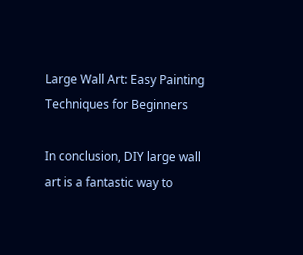Large Wall Art: Easy Painting Techniques for Beginners

In conclusion, DIY large wall art is a fantastic way to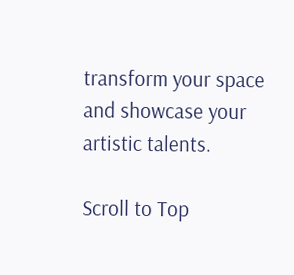transform your space and showcase your artistic talents.

Scroll to Top